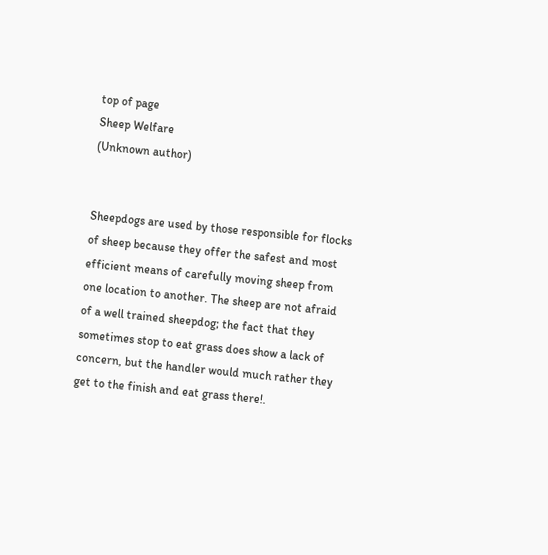top of page
Sheep Welfare
(Unknown author)


Sheepdogs are used by those responsible for flocks of sheep because they offer the safest and most efficient means of carefully moving sheep from one location to another. The sheep are not afraid of a well trained sheepdog; the fact that they sometimes stop to eat grass does show a lack of concern, but the handler would much rather they get to the finish and eat grass there!.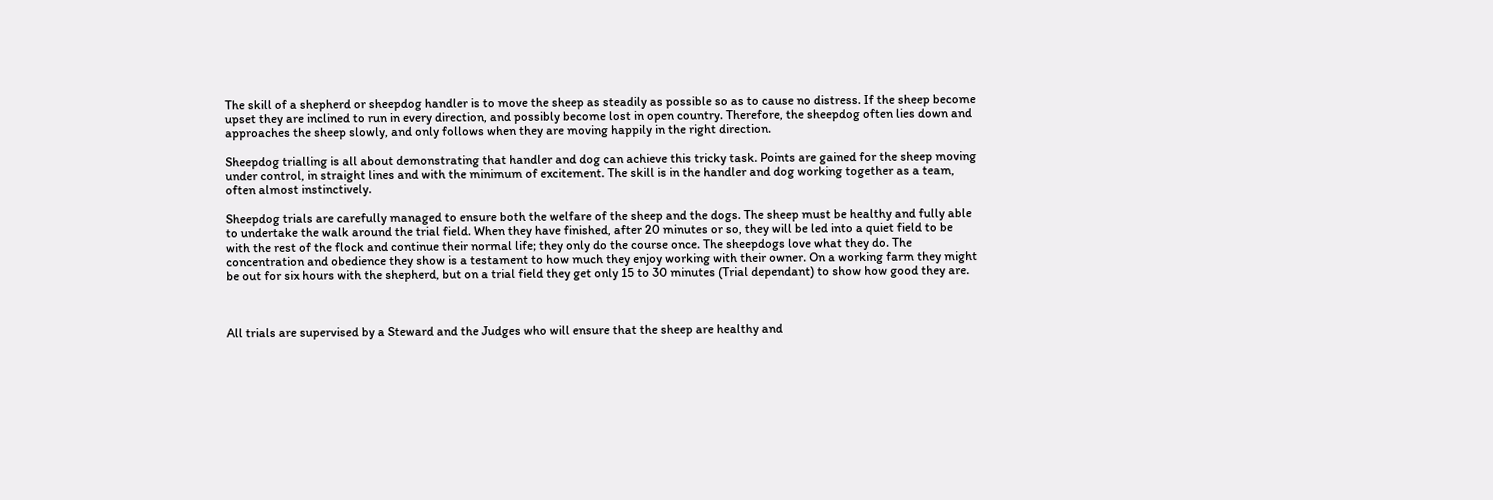The skill of a shepherd or sheepdog handler is to move the sheep as steadily as possible so as to cause no distress. If the sheep become upset they are inclined to run in every direction, and possibly become lost in open country. Therefore, the sheepdog often lies down and approaches the sheep slowly, and only follows when they are moving happily in the right direction.

Sheepdog trialling is all about demonstrating that handler and dog can achieve this tricky task. Points are gained for the sheep moving under control, in straight lines and with the minimum of excitement. The skill is in the handler and dog working together as a team, often almost instinctively.

Sheepdog trials are carefully managed to ensure both the welfare of the sheep and the dogs. The sheep must be healthy and fully able to undertake the walk around the trial field. When they have finished, after 20 minutes or so, they will be led into a quiet field to be with the rest of the flock and continue their normal life; they only do the course once. The sheepdogs love what they do. The concentration and obedience they show is a testament to how much they enjoy working with their owner. On a working farm they might be out for six hours with the shepherd, but on a trial field they get only 15 to 30 minutes (Trial dependant) to show how good they are.



All trials are supervised by a Steward and the Judges who will ensure that the sheep are healthy and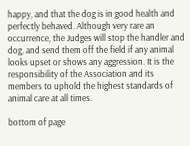happy, and that the dog is in good health and perfectly behaved. Although very rare an occurrence, the Judges will stop the handler and dog, and send them off the field if any animal looks upset or shows any aggression. It is the responsibility of the Association and its members to uphold the highest standards of animal care at all times.

bottom of page